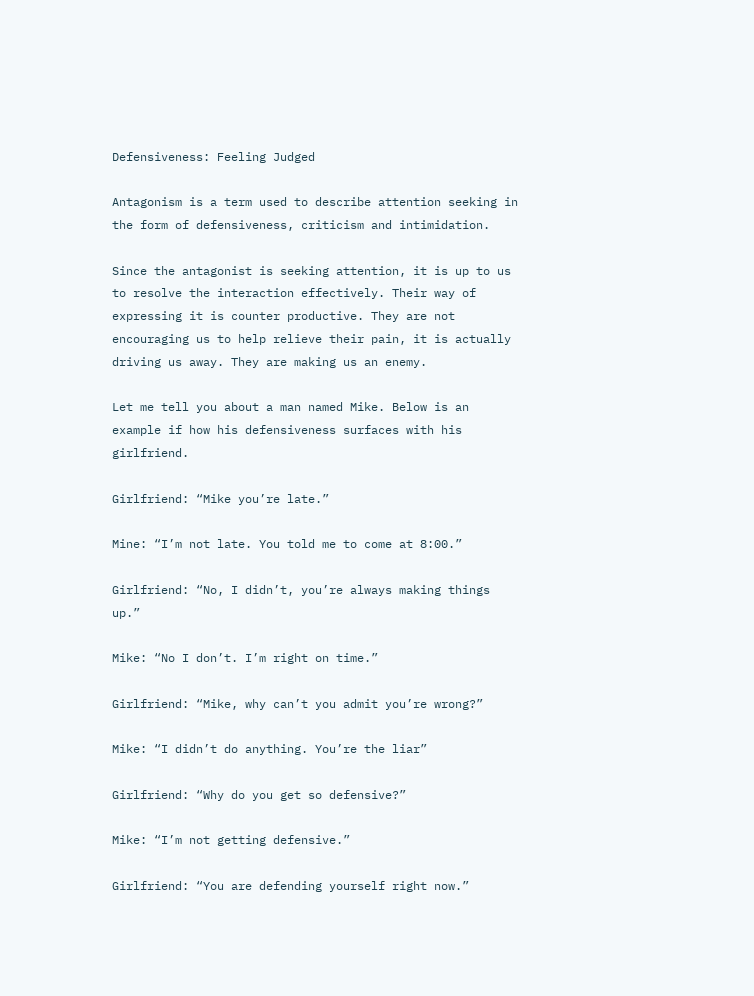Defensiveness: Feeling Judged

Antagonism is a term used to describe attention seeking in the form of defensiveness, criticism and intimidation.

Since the antagonist is seeking attention, it is up to us to resolve the interaction effectively. Their way of expressing it is counter productive. They are not encouraging us to help relieve their pain, it is actually driving us away. They are making us an enemy.

Let me tell you about a man named Mike. Below is an example if how his defensiveness surfaces with his girlfriend.

Girlfriend: “Mike you’re late.”

Mine: “I’m not late. You told me to come at 8:00.”

Girlfriend: “No, I didn’t, you’re always making things up.”

Mike: “No I don’t. I’m right on time.”

Girlfriend: “Mike, why can’t you admit you’re wrong?”

Mike: “I didn’t do anything. You’re the liar”

Girlfriend: “Why do you get so defensive?”

Mike: “I’m not getting defensive.”

Girlfriend: “You are defending yourself right now.”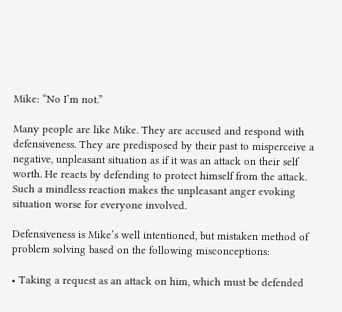Mike: “No I’m not.”

Many people are like Mike. They are accused and respond with defensiveness. They are predisposed by their past to misperceive a negative, unpleasant situation as if it was an attack on their self worth. He reacts by defending to protect himself from the attack. Such a mindless reaction makes the unpleasant anger evoking situation worse for everyone involved.

Defensiveness is Mike’s well intentioned, but mistaken method of problem solving based on the following misconceptions:

• Taking a request as an attack on him, which must be defended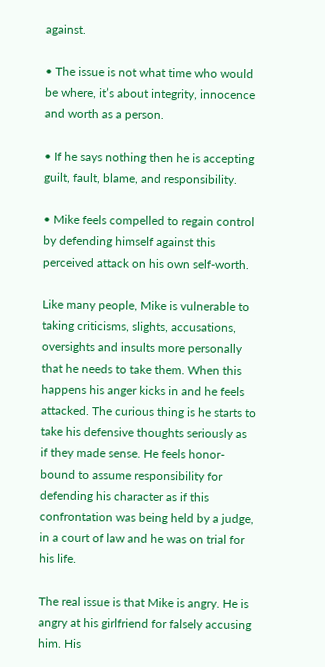against.

• The issue is not what time who would be where, it’s about integrity, innocence and worth as a person.

• If he says nothing then he is accepting guilt, fault, blame, and responsibility.

• Mike feels compelled to regain control by defending himself against this perceived attack on his own self-worth.

Like many people, Mike is vulnerable to taking criticisms, slights, accusations, oversights and insults more personally that he needs to take them. When this happens his anger kicks in and he feels attacked. The curious thing is he starts to take his defensive thoughts seriously as if they made sense. He feels honor-bound to assume responsibility for defending his character as if this confrontation was being held by a judge, in a court of law and he was on trial for his life.

The real issue is that Mike is angry. He is angry at his girlfriend for falsely accusing him. His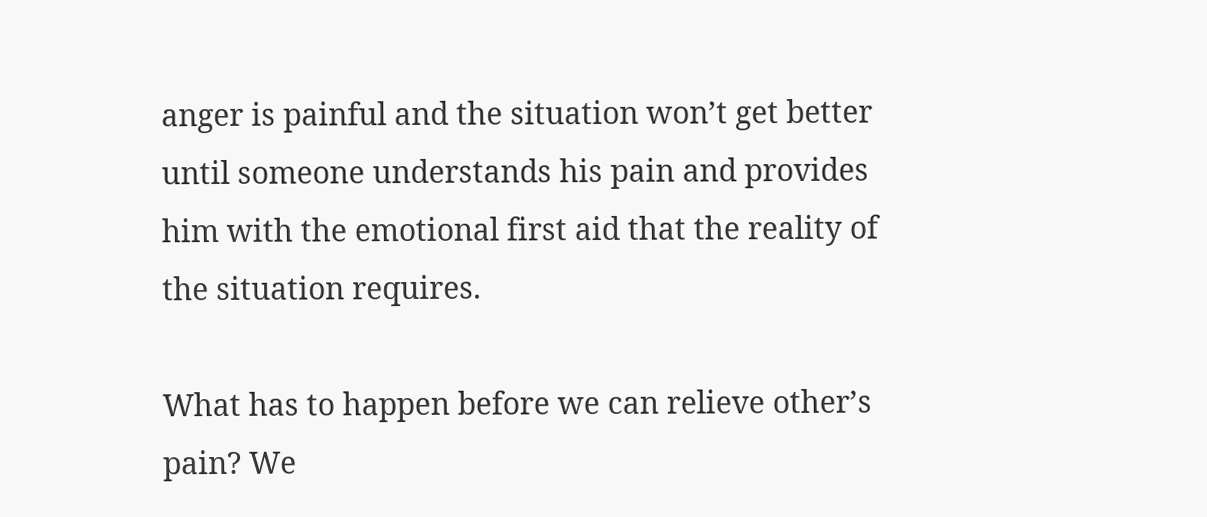anger is painful and the situation won’t get better until someone understands his pain and provides him with the emotional first aid that the reality of the situation requires.

What has to happen before we can relieve other’s pain? We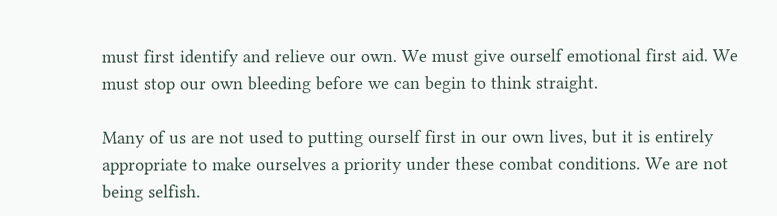must first identify and relieve our own. We must give ourself emotional first aid. We must stop our own bleeding before we can begin to think straight.

Many of us are not used to putting ourself first in our own lives, but it is entirely appropriate to make ourselves a priority under these combat conditions. We are not being selfish.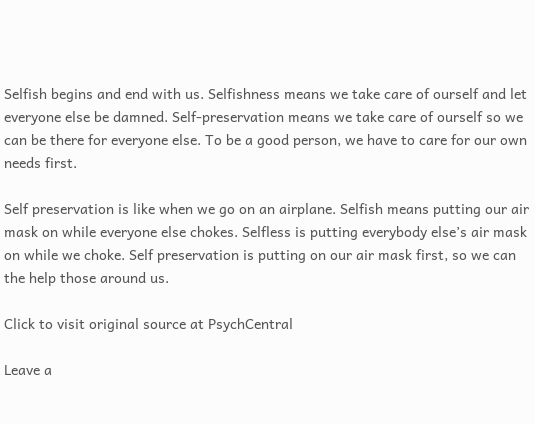Selfish begins and end with us. Selfishness means we take care of ourself and let everyone else be damned. Self-preservation means we take care of ourself so we can be there for everyone else. To be a good person, we have to care for our own needs first.

Self preservation is like when we go on an airplane. Selfish means putting our air mask on while everyone else chokes. Selfless is putting everybody else’s air mask on while we choke. Self preservation is putting on our air mask first, so we can the help those around us.

Click to visit original source at PsychCentral

Leave a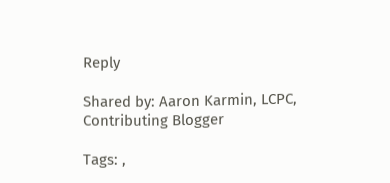Reply

Shared by: Aaron Karmin, LCPC, Contributing Blogger

Tags: ,